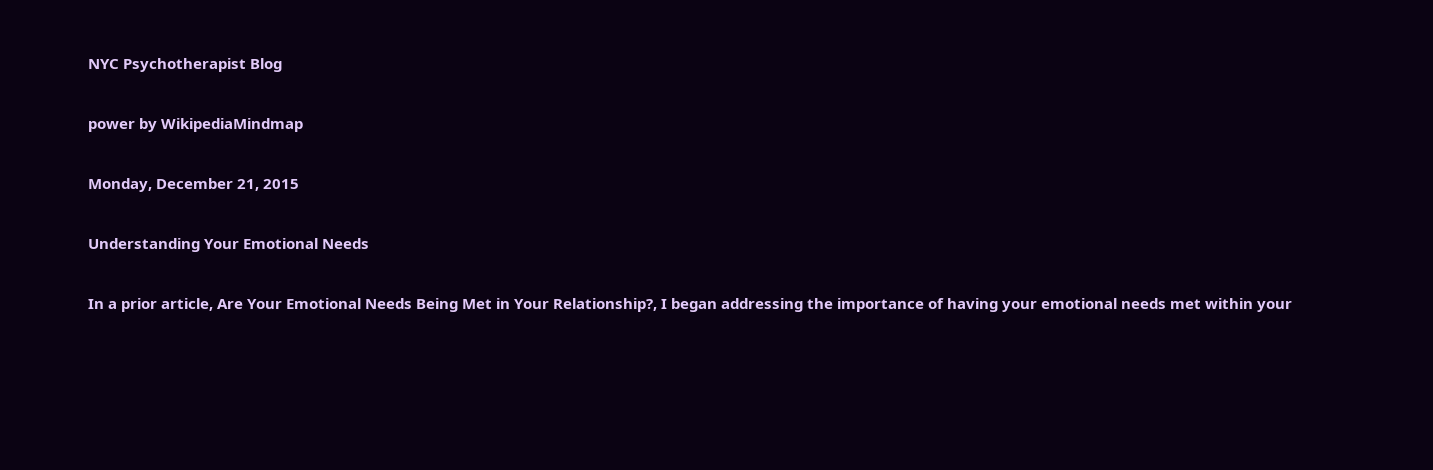NYC Psychotherapist Blog

power by WikipediaMindmap

Monday, December 21, 2015

Understanding Your Emotional Needs

In a prior article, Are Your Emotional Needs Being Met in Your Relationship?, I began addressing the importance of having your emotional needs met within your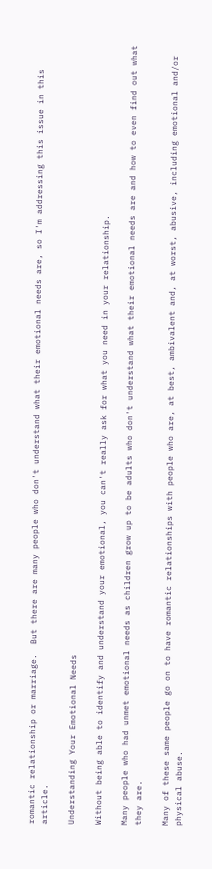romantic relationship or marriage.  But there are many people who don't understand what their emotional needs are, so I'm addressing this issue in this article.

Understanding Your Emotional Needs

Without being able to identify and understand your emotional, you can't really ask for what you need in your relationship.

Many people who had unmet emotional needs as children grow up to be adults who don't understand what their emotional needs are and how to even find out what they are.

Many of these same people go on to have romantic relationships with people who are, at best, ambivalent and, at worst, abusive, including emotional and/or physical abuse.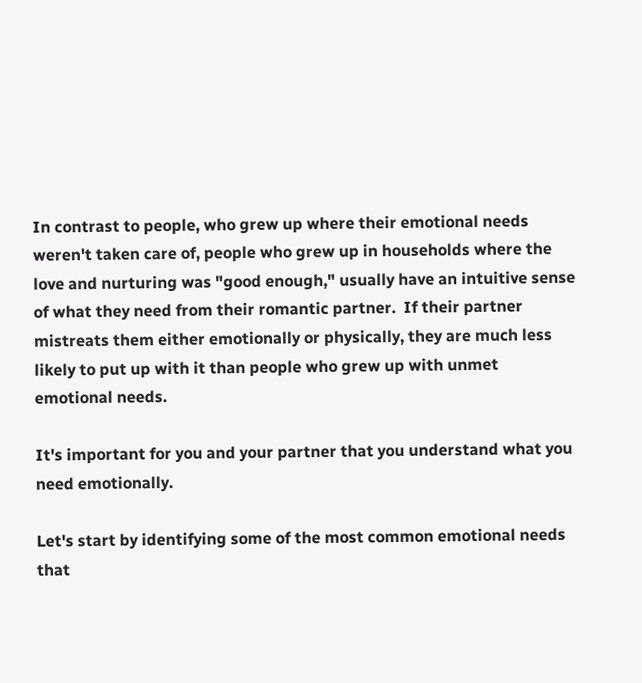In contrast to people, who grew up where their emotional needs weren't taken care of, people who grew up in households where the love and nurturing was "good enough," usually have an intuitive sense of what they need from their romantic partner.  If their partner mistreats them either emotionally or physically, they are much less likely to put up with it than people who grew up with unmet emotional needs.

It's important for you and your partner that you understand what you need emotionally.

Let's start by identifying some of the most common emotional needs that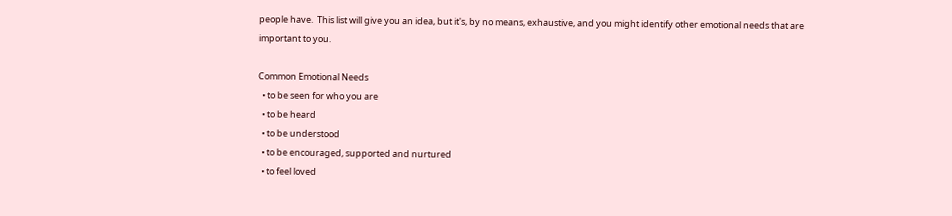people have.  This list will give you an idea, but it's, by no means, exhaustive, and you might identify other emotional needs that are important to you.

Common Emotional Needs
  • to be seen for who you are
  • to be heard
  • to be understood
  • to be encouraged, supported and nurtured
  • to feel loved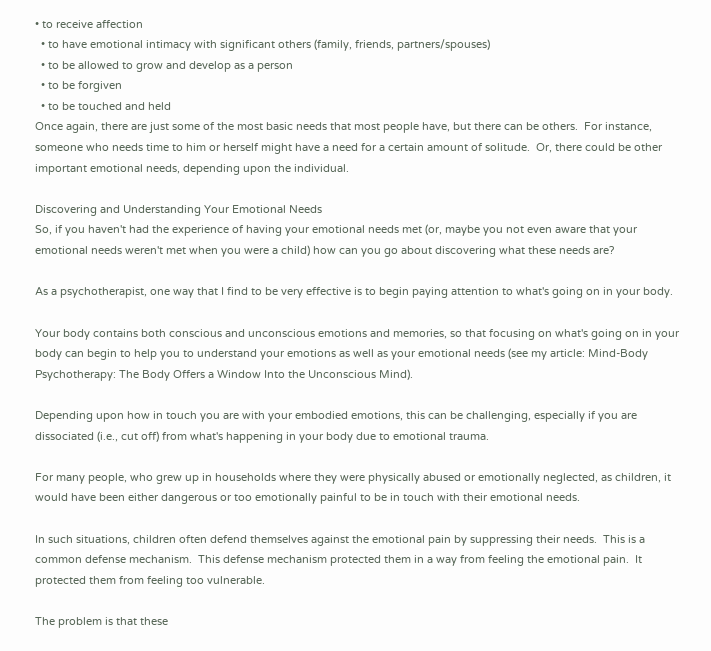• to receive affection
  • to have emotional intimacy with significant others (family, friends, partners/spouses)
  • to be allowed to grow and develop as a person
  • to be forgiven
  • to be touched and held
Once again, there are just some of the most basic needs that most people have, but there can be others.  For instance, someone who needs time to him or herself might have a need for a certain amount of solitude.  Or, there could be other important emotional needs, depending upon the individual.

Discovering and Understanding Your Emotional Needs
So, if you haven't had the experience of having your emotional needs met (or, maybe you not even aware that your emotional needs weren't met when you were a child) how can you go about discovering what these needs are?

As a psychotherapist, one way that I find to be very effective is to begin paying attention to what's going on in your body.

Your body contains both conscious and unconscious emotions and memories, so that focusing on what's going on in your body can begin to help you to understand your emotions as well as your emotional needs (see my article: Mind-Body Psychotherapy: The Body Offers a Window Into the Unconscious Mind).

Depending upon how in touch you are with your embodied emotions, this can be challenging, especially if you are dissociated (i.e., cut off) from what's happening in your body due to emotional trauma.

For many people, who grew up in households where they were physically abused or emotionally neglected, as children, it would have been either dangerous or too emotionally painful to be in touch with their emotional needs.

In such situations, children often defend themselves against the emotional pain by suppressing their needs.  This is a common defense mechanism.  This defense mechanism protected them in a way from feeling the emotional pain.  It protected them from feeling too vulnerable.

The problem is that these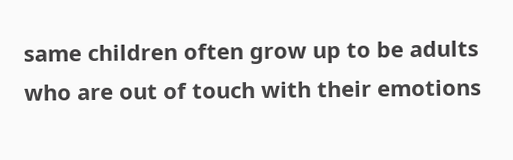same children often grow up to be adults who are out of touch with their emotions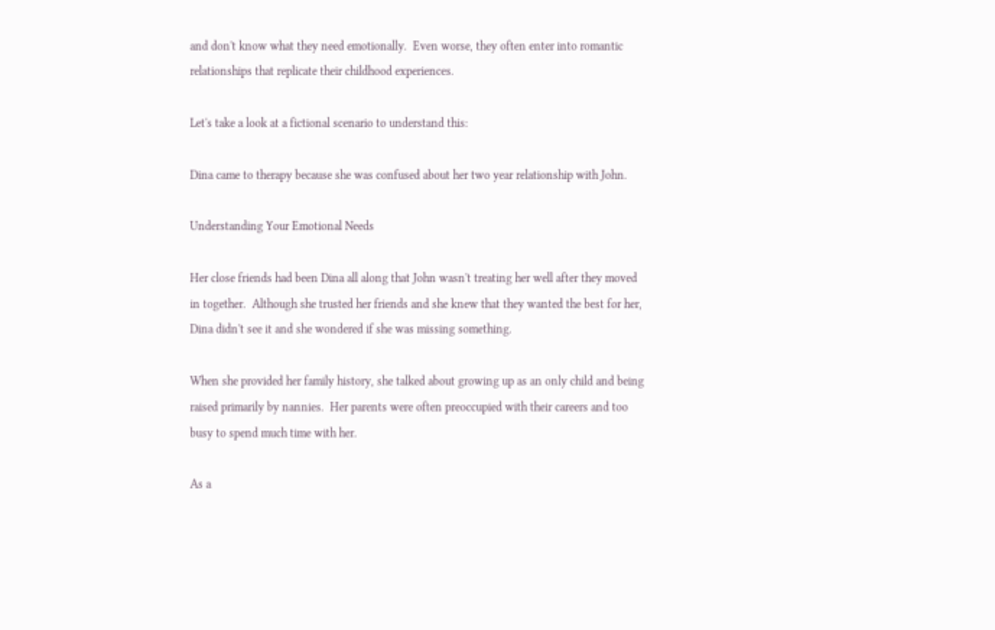and don't know what they need emotionally.  Even worse, they often enter into romantic relationships that replicate their childhood experiences.

Let's take a look at a fictional scenario to understand this:

Dina came to therapy because she was confused about her two year relationship with John.

Understanding Your Emotional Needs

Her close friends had been Dina all along that John wasn't treating her well after they moved in together.  Although she trusted her friends and she knew that they wanted the best for her, Dina didn't see it and she wondered if she was missing something.

When she provided her family history, she talked about growing up as an only child and being raised primarily by nannies.  Her parents were often preoccupied with their careers and too busy to spend much time with her.

As a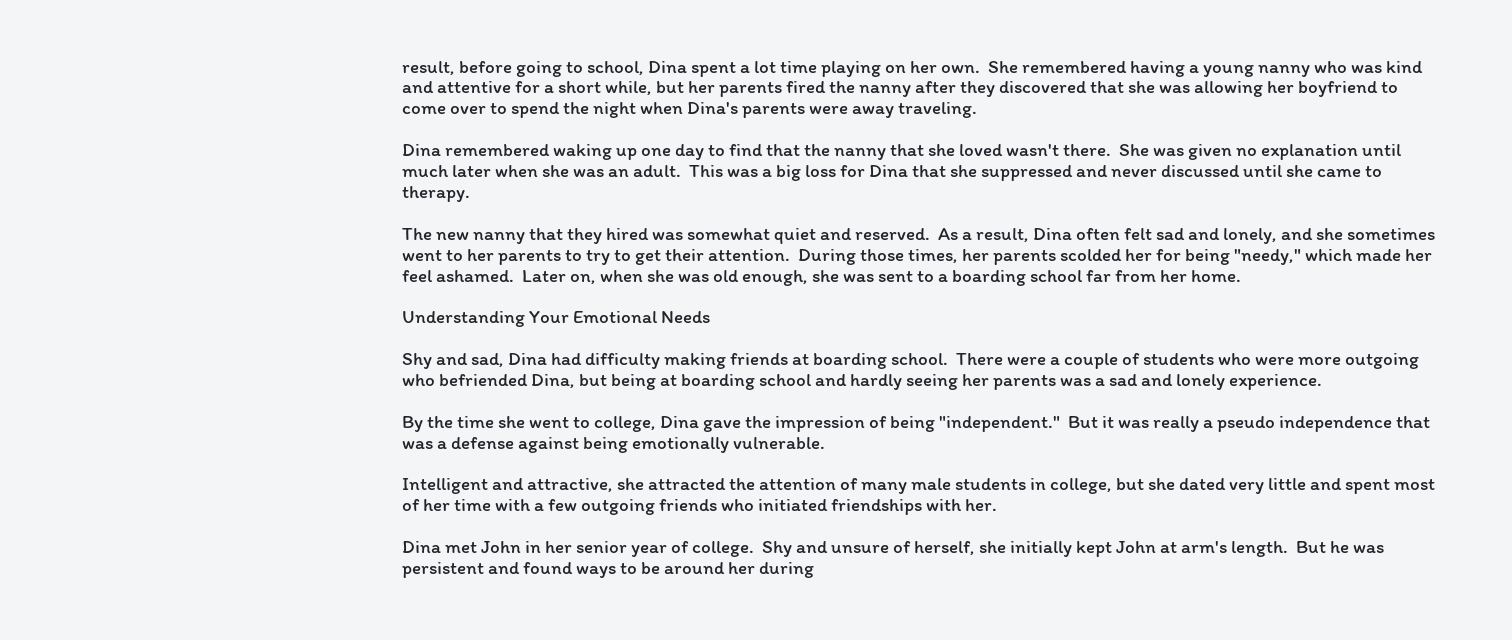result, before going to school, Dina spent a lot time playing on her own.  She remembered having a young nanny who was kind and attentive for a short while, but her parents fired the nanny after they discovered that she was allowing her boyfriend to come over to spend the night when Dina's parents were away traveling.

Dina remembered waking up one day to find that the nanny that she loved wasn't there.  She was given no explanation until much later when she was an adult.  This was a big loss for Dina that she suppressed and never discussed until she came to therapy.

The new nanny that they hired was somewhat quiet and reserved.  As a result, Dina often felt sad and lonely, and she sometimes went to her parents to try to get their attention.  During those times, her parents scolded her for being "needy," which made her feel ashamed.  Later on, when she was old enough, she was sent to a boarding school far from her home.

Understanding Your Emotional Needs

Shy and sad, Dina had difficulty making friends at boarding school.  There were a couple of students who were more outgoing who befriended Dina, but being at boarding school and hardly seeing her parents was a sad and lonely experience.

By the time she went to college, Dina gave the impression of being "independent."  But it was really a pseudo independence that was a defense against being emotionally vulnerable.

Intelligent and attractive, she attracted the attention of many male students in college, but she dated very little and spent most of her time with a few outgoing friends who initiated friendships with her.

Dina met John in her senior year of college.  Shy and unsure of herself, she initially kept John at arm's length.  But he was persistent and found ways to be around her during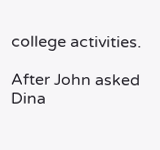college activities.

After John asked Dina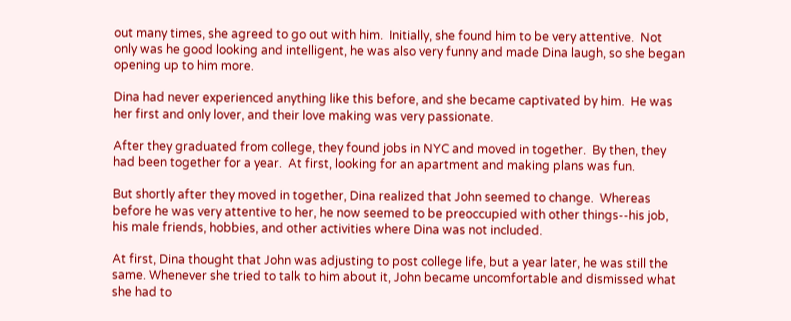out many times, she agreed to go out with him.  Initially, she found him to be very attentive.  Not only was he good looking and intelligent, he was also very funny and made Dina laugh, so she began opening up to him more.

Dina had never experienced anything like this before, and she became captivated by him.  He was her first and only lover, and their love making was very passionate.

After they graduated from college, they found jobs in NYC and moved in together.  By then, they had been together for a year.  At first, looking for an apartment and making plans was fun.

But shortly after they moved in together, Dina realized that John seemed to change.  Whereas before he was very attentive to her, he now seemed to be preoccupied with other things--his job, his male friends, hobbies, and other activities where Dina was not included.

At first, Dina thought that John was adjusting to post college life, but a year later, he was still the same. Whenever she tried to talk to him about it, John became uncomfortable and dismissed what she had to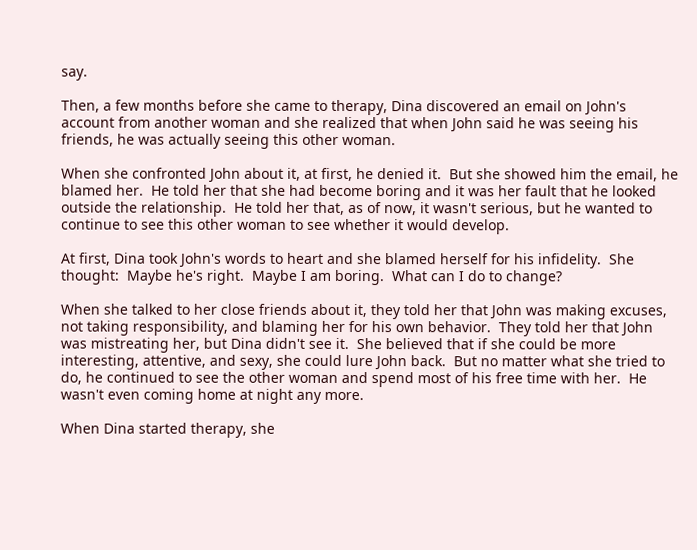say.

Then, a few months before she came to therapy, Dina discovered an email on John's account from another woman and she realized that when John said he was seeing his friends, he was actually seeing this other woman.

When she confronted John about it, at first, he denied it.  But she showed him the email, he blamed her.  He told her that she had become boring and it was her fault that he looked outside the relationship.  He told her that, as of now, it wasn't serious, but he wanted to continue to see this other woman to see whether it would develop.

At first, Dina took John's words to heart and she blamed herself for his infidelity.  She thought:  Maybe he's right.  Maybe I am boring.  What can I do to change?

When she talked to her close friends about it, they told her that John was making excuses, not taking responsibility, and blaming her for his own behavior.  They told her that John was mistreating her, but Dina didn't see it.  She believed that if she could be more interesting, attentive, and sexy, she could lure John back.  But no matter what she tried to do, he continued to see the other woman and spend most of his free time with her.  He wasn't even coming home at night any more.

When Dina started therapy, she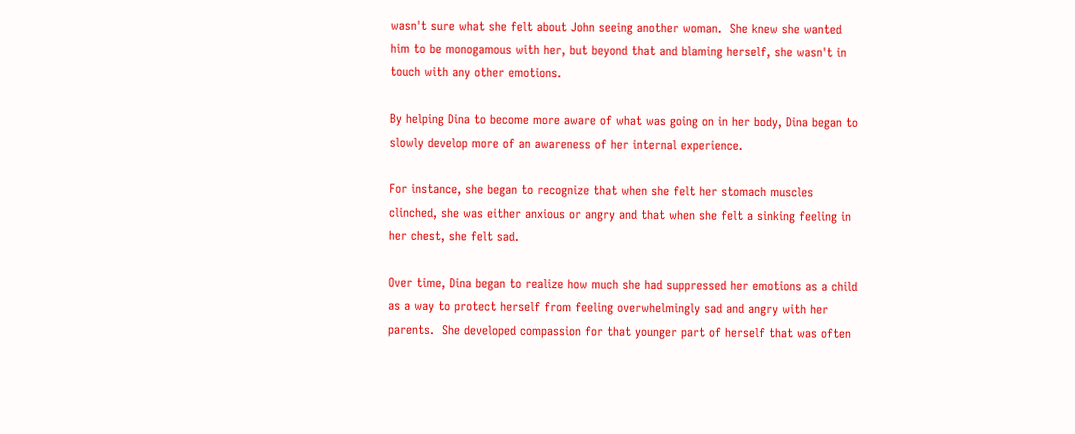wasn't sure what she felt about John seeing another woman.  She knew she wanted him to be monogamous with her, but beyond that and blaming herself, she wasn't in touch with any other emotions.

By helping Dina to become more aware of what was going on in her body, Dina began to slowly develop more of an awareness of her internal experience.

For instance, she began to recognize that when she felt her stomach muscles clinched, she was either anxious or angry and that when she felt a sinking feeling in her chest, she felt sad.

Over time, Dina began to realize how much she had suppressed her emotions as a child as a way to protect herself from feeling overwhelmingly sad and angry with her parents.  She developed compassion for that younger part of herself that was often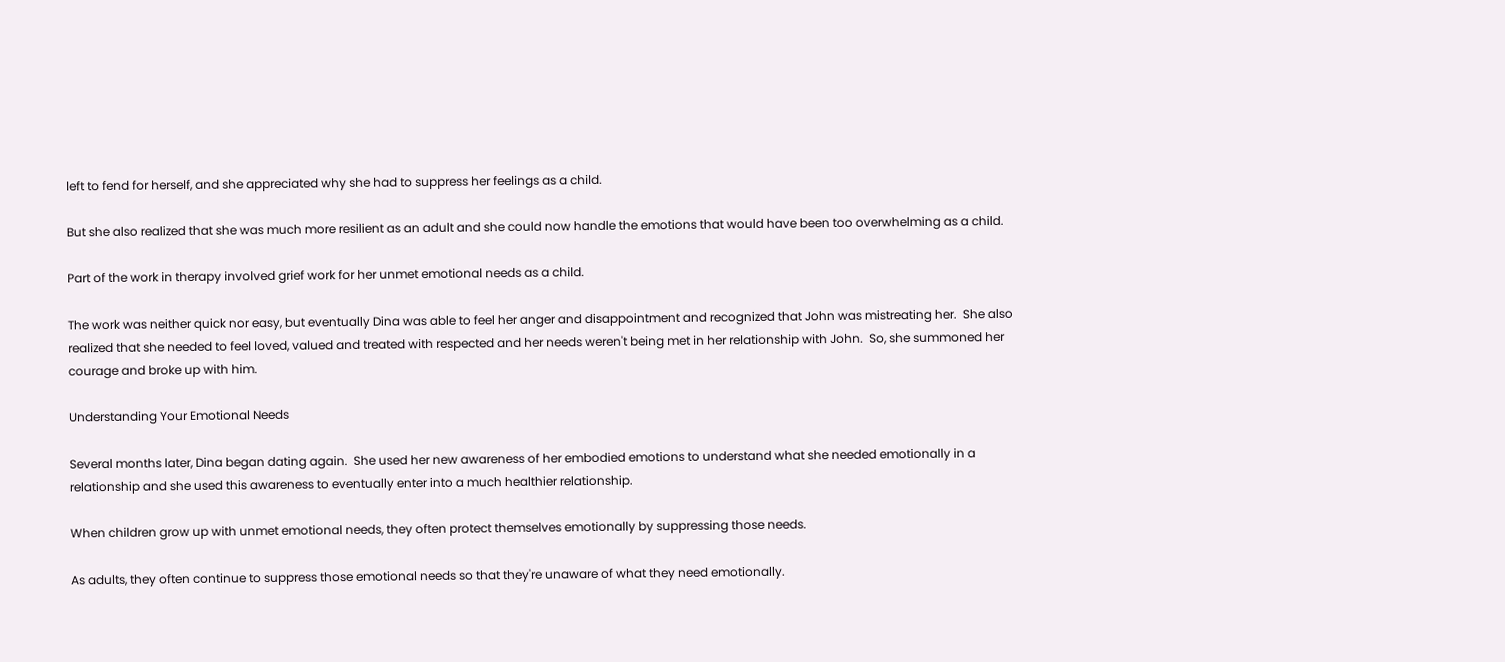left to fend for herself, and she appreciated why she had to suppress her feelings as a child.

But she also realized that she was much more resilient as an adult and she could now handle the emotions that would have been too overwhelming as a child.

Part of the work in therapy involved grief work for her unmet emotional needs as a child.

The work was neither quick nor easy, but eventually Dina was able to feel her anger and disappointment and recognized that John was mistreating her.  She also realized that she needed to feel loved, valued and treated with respected and her needs weren't being met in her relationship with John.  So, she summoned her courage and broke up with him.

Understanding Your Emotional Needs

Several months later, Dina began dating again.  She used her new awareness of her embodied emotions to understand what she needed emotionally in a relationship and she used this awareness to eventually enter into a much healthier relationship.

When children grow up with unmet emotional needs, they often protect themselves emotionally by suppressing those needs.

As adults, they often continue to suppress those emotional needs so that they're unaware of what they need emotionally.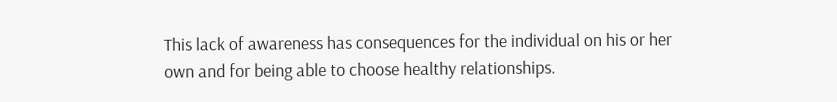This lack of awareness has consequences for the individual on his or her own and for being able to choose healthy relationships.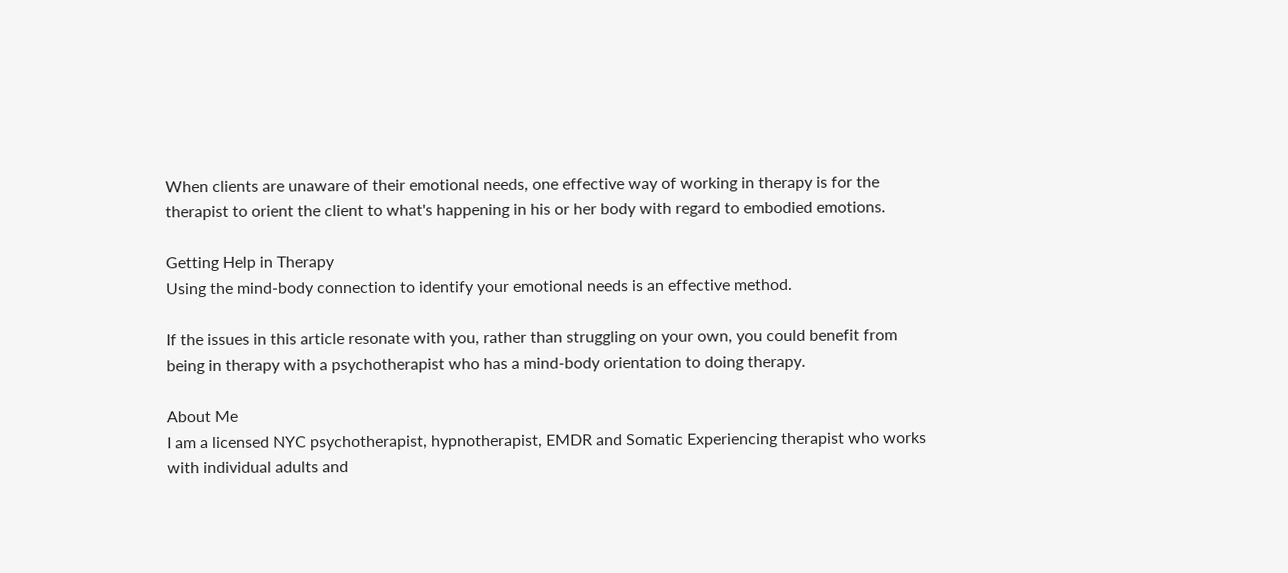When clients are unaware of their emotional needs, one effective way of working in therapy is for the therapist to orient the client to what's happening in his or her body with regard to embodied emotions.

Getting Help in Therapy
Using the mind-body connection to identify your emotional needs is an effective method.

If the issues in this article resonate with you, rather than struggling on your own, you could benefit from being in therapy with a psychotherapist who has a mind-body orientation to doing therapy.

About Me
I am a licensed NYC psychotherapist, hypnotherapist, EMDR and Somatic Experiencing therapist who works with individual adults and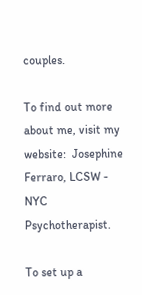couples.

To find out more about me, visit my website:  Josephine Ferraro, LCSW - NYC Psychotherapist.

To set up a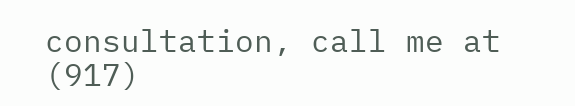consultation, call me at (917)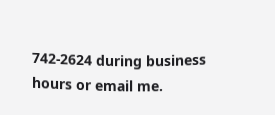742-2624 during business hours or email me.